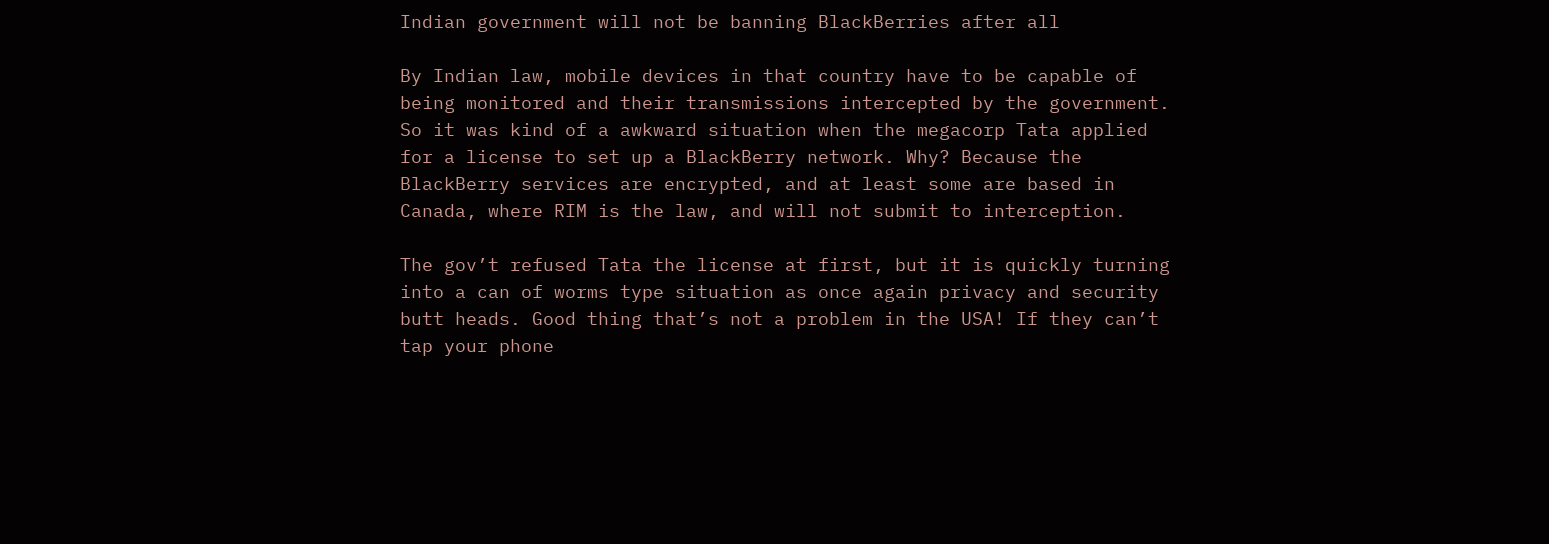Indian government will not be banning BlackBerries after all

By Indian law, mobile devices in that country have to be capable of being monitored and their transmissions intercepted by the government. So it was kind of a awkward situation when the megacorp Tata applied for a license to set up a BlackBerry network. Why? Because the BlackBerry services are encrypted, and at least some are based in Canada, where RIM is the law, and will not submit to interception.

The gov’t refused Tata the license at first, but it is quickly turning into a can of worms type situation as once again privacy and security butt heads. Good thing that’s not a problem in the USA! If they can’t tap your phone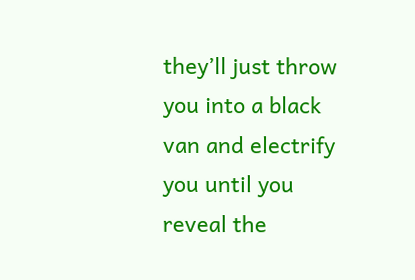they’ll just throw you into a black van and electrify you until you reveal the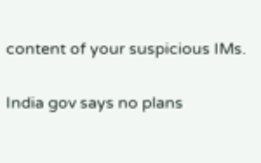content of your suspicious IMs.

India gov says no plans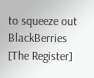to squeeze out BlackBerries [The Register]